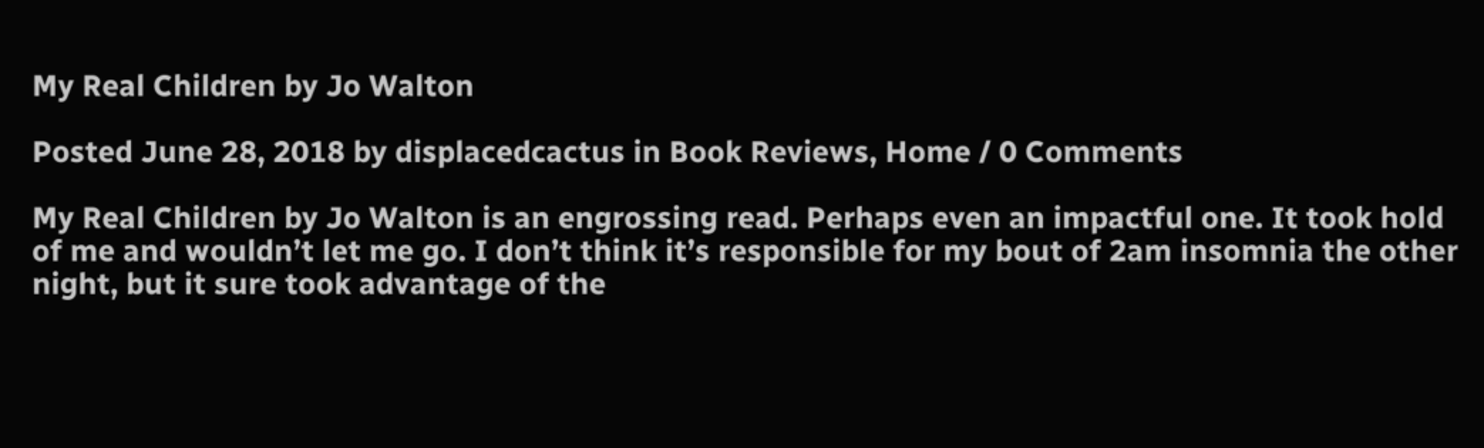My Real Children by Jo Walton

Posted June 28, 2018 by displacedcactus in Book Reviews, Home / 0 Comments

My Real Children by Jo Walton is an engrossing read. Perhaps even an impactful one. It took hold of me and wouldn’t let me go. I don’t think it’s responsible for my bout of 2am insomnia the other night, but it sure took advantage of the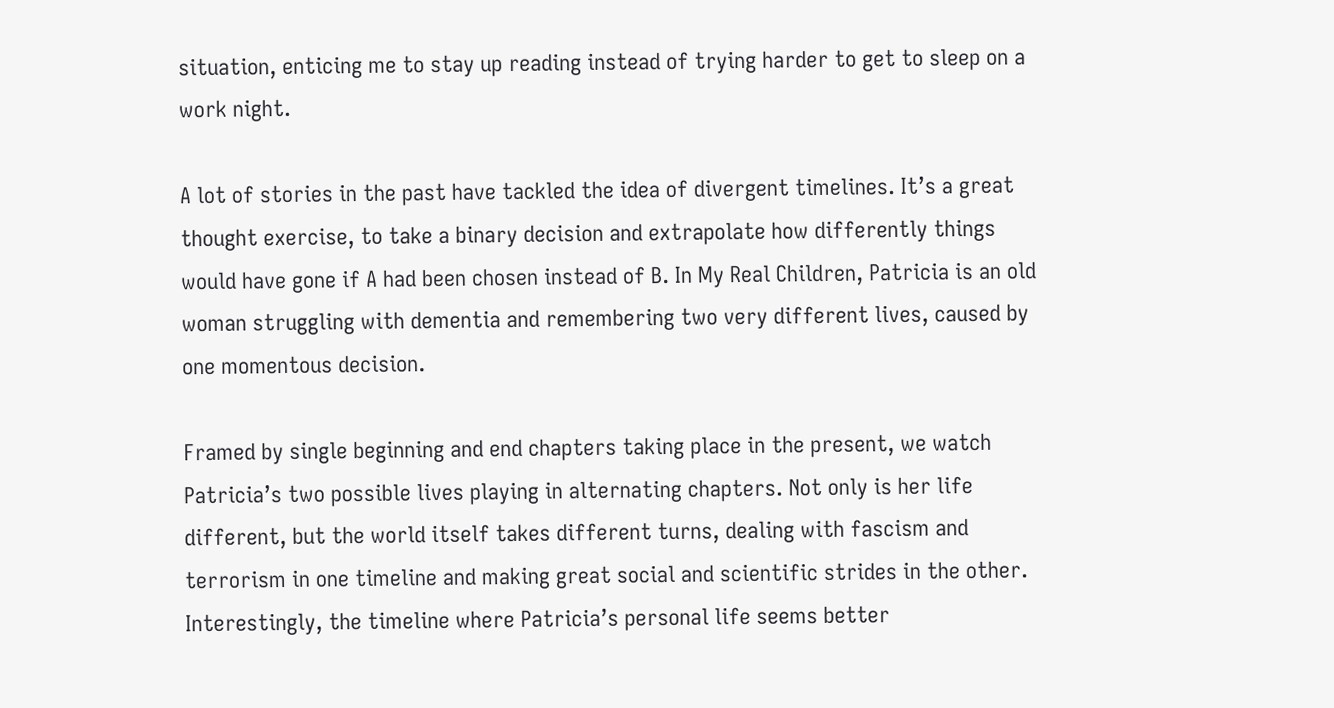situation, enticing me to stay up reading instead of trying harder to get to sleep on a work night.

A lot of stories in the past have tackled the idea of divergent timelines. It’s a great thought exercise, to take a binary decision and extrapolate how differently things would have gone if A had been chosen instead of B. In My Real Children, Patricia is an old woman struggling with dementia and remembering two very different lives, caused by one momentous decision.

Framed by single beginning and end chapters taking place in the present, we watch Patricia’s two possible lives playing in alternating chapters. Not only is her life different, but the world itself takes different turns, dealing with fascism and terrorism in one timeline and making great social and scientific strides in the other. Interestingly, the timeline where Patricia’s personal life seems better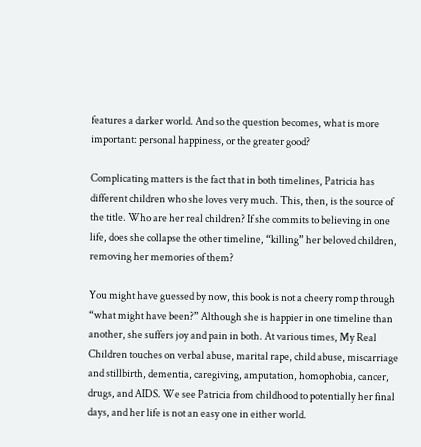features a darker world. And so the question becomes, what is more important: personal happiness, or the greater good?

Complicating matters is the fact that in both timelines, Patricia has different children who she loves very much. This, then, is the source of the title. Who are her real children? If she commits to believing in one life, does she collapse the other timeline, “killing” her beloved children, removing her memories of them?

You might have guessed by now, this book is not a cheery romp through “what might have been?” Although she is happier in one timeline than another, she suffers joy and pain in both. At various times, My Real Children touches on verbal abuse, marital rape, child abuse, miscarriage and stillbirth, dementia, caregiving, amputation, homophobia, cancer, drugs, and AIDS. We see Patricia from childhood to potentially her final days, and her life is not an easy one in either world.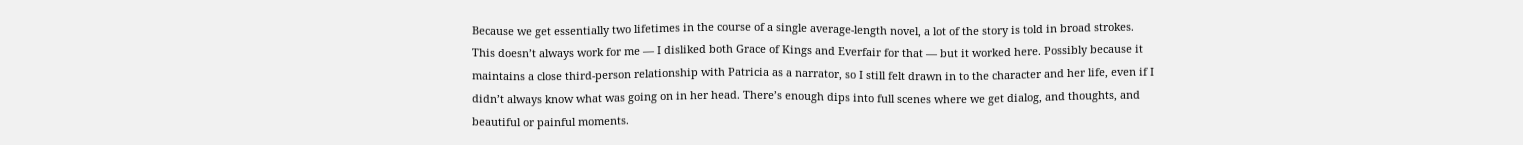Because we get essentially two lifetimes in the course of a single average-length novel, a lot of the story is told in broad strokes. This doesn’t always work for me — I disliked both Grace of Kings and Everfair for that — but it worked here. Possibly because it maintains a close third-person relationship with Patricia as a narrator, so I still felt drawn in to the character and her life, even if I didn’t always know what was going on in her head. There’s enough dips into full scenes where we get dialog, and thoughts, and beautiful or painful moments.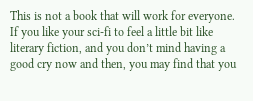This is not a book that will work for everyone. If you like your sci-fi to feel a little bit like literary fiction, and you don’t mind having a good cry now and then, you may find that you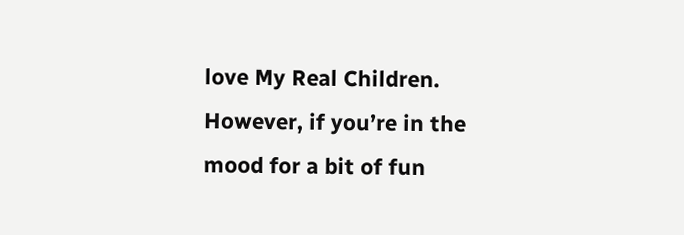love My Real Children. However, if you’re in the mood for a bit of fun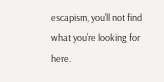escapism, you’ll not find what you’re looking for here.